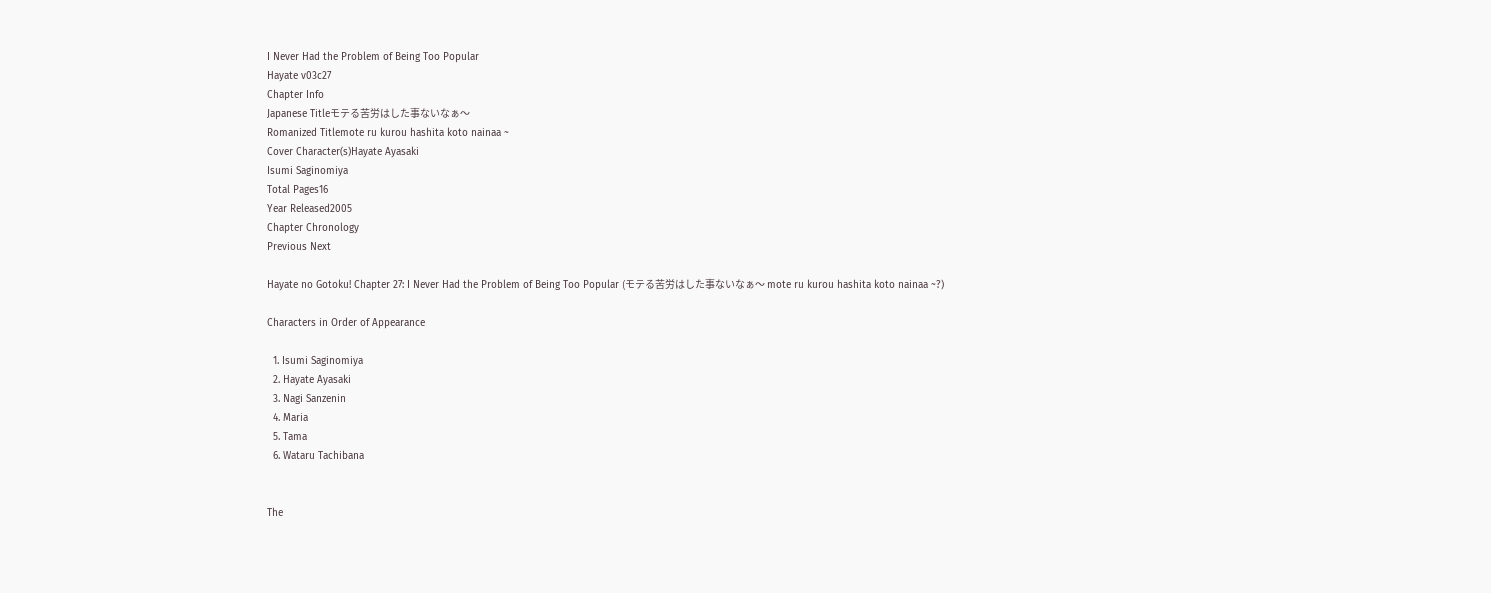I Never Had the Problem of Being Too Popular
Hayate v03c27
Chapter Info
Japanese Titleモテる苦労はした事ないなぁ〜
Romanized Titlemote ru kurou hashita koto nainaa ~
Cover Character(s)Hayate Ayasaki
Isumi Saginomiya
Total Pages16
Year Released2005
Chapter Chronology
Previous Next

Hayate no Gotoku! Chapter 27: I Never Had the Problem of Being Too Popular (モテる苦労はした事ないなぁ〜 mote ru kurou hashita koto nainaa ~?)

Characters in Order of Appearance

  1. Isumi Saginomiya
  2. Hayate Ayasaki
  3. Nagi Sanzenin
  4. Maria
  5. Tama
  6. Wataru Tachibana


The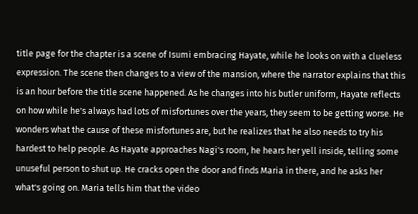title page for the chapter is a scene of Isumi embracing Hayate, while he looks on with a clueless expression. The scene then changes to a view of the mansion, where the narrator explains that this is an hour before the title scene happened. As he changes into his butler uniform, Hayate reflects on how while he's always had lots of misfortunes over the years, they seem to be getting worse. He wonders what the cause of these misfortunes are, but he realizes that he also needs to try his hardest to help people. As Hayate approaches Nagi's room, he hears her yell inside, telling some unuseful person to shut up. He cracks open the door and finds Maria in there, and he asks her what's going on. Maria tells him that the video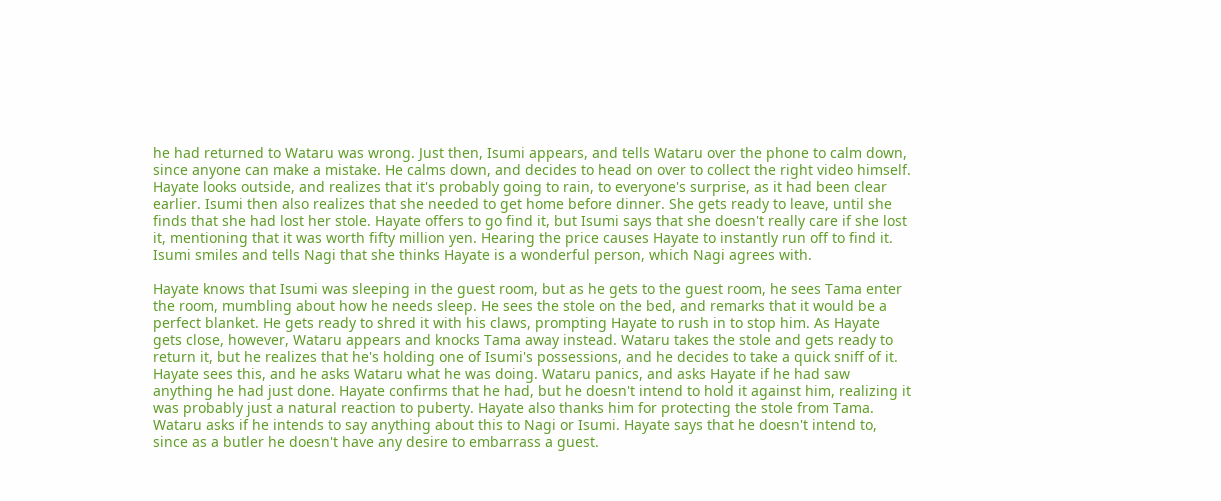he had returned to Wataru was wrong. Just then, Isumi appears, and tells Wataru over the phone to calm down, since anyone can make a mistake. He calms down, and decides to head on over to collect the right video himself. Hayate looks outside, and realizes that it's probably going to rain, to everyone's surprise, as it had been clear earlier. Isumi then also realizes that she needed to get home before dinner. She gets ready to leave, until she finds that she had lost her stole. Hayate offers to go find it, but Isumi says that she doesn't really care if she lost it, mentioning that it was worth fifty million yen. Hearing the price causes Hayate to instantly run off to find it. Isumi smiles and tells Nagi that she thinks Hayate is a wonderful person, which Nagi agrees with.

Hayate knows that Isumi was sleeping in the guest room, but as he gets to the guest room, he sees Tama enter the room, mumbling about how he needs sleep. He sees the stole on the bed, and remarks that it would be a perfect blanket. He gets ready to shred it with his claws, prompting Hayate to rush in to stop him. As Hayate gets close, however, Wataru appears and knocks Tama away instead. Wataru takes the stole and gets ready to return it, but he realizes that he's holding one of Isumi's possessions, and he decides to take a quick sniff of it. Hayate sees this, and he asks Wataru what he was doing. Wataru panics, and asks Hayate if he had saw anything he had just done. Hayate confirms that he had, but he doesn't intend to hold it against him, realizing it was probably just a natural reaction to puberty. Hayate also thanks him for protecting the stole from Tama. Wataru asks if he intends to say anything about this to Nagi or Isumi. Hayate says that he doesn't intend to, since as a butler he doesn't have any desire to embarrass a guest.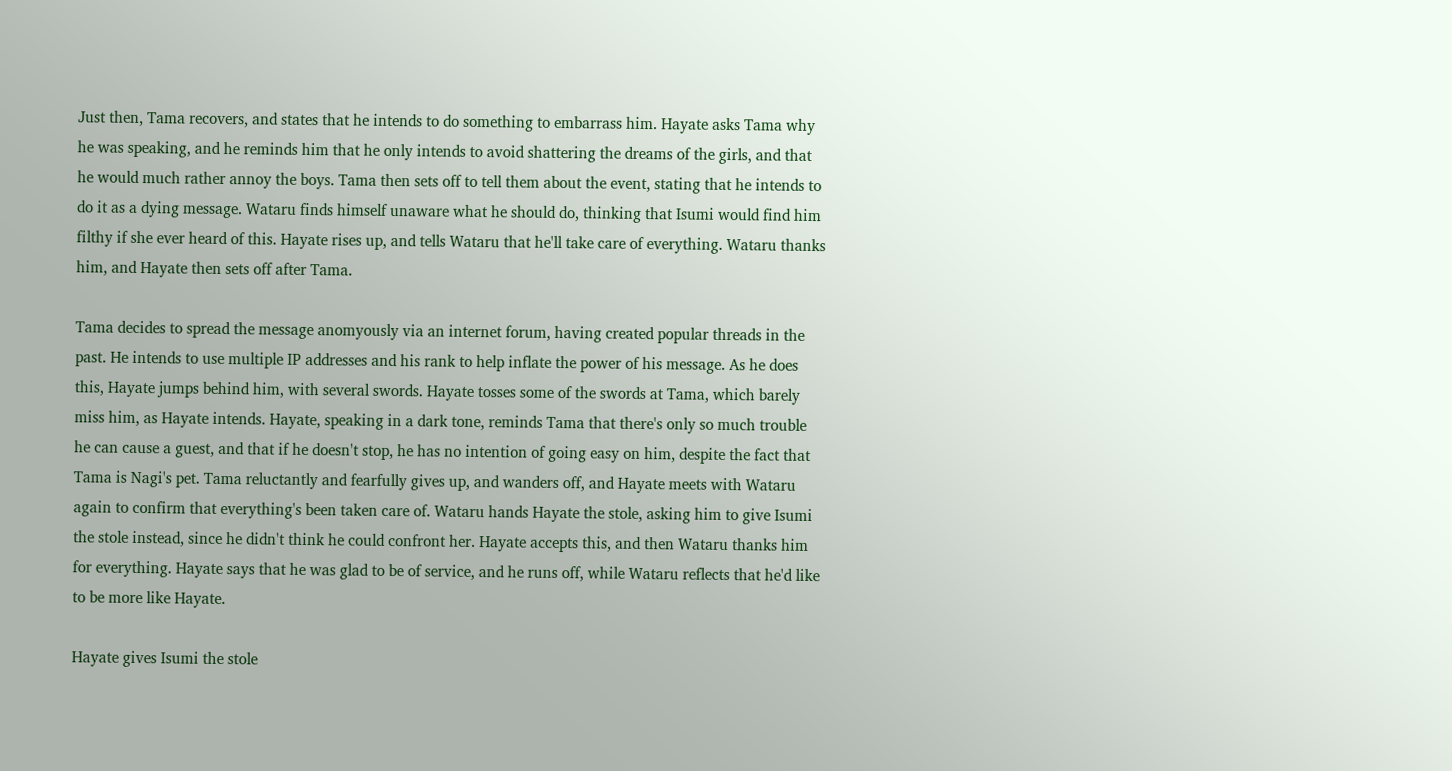Just then, Tama recovers, and states that he intends to do something to embarrass him. Hayate asks Tama why he was speaking, and he reminds him that he only intends to avoid shattering the dreams of the girls, and that he would much rather annoy the boys. Tama then sets off to tell them about the event, stating that he intends to do it as a dying message. Wataru finds himself unaware what he should do, thinking that Isumi would find him filthy if she ever heard of this. Hayate rises up, and tells Wataru that he'll take care of everything. Wataru thanks him, and Hayate then sets off after Tama.

Tama decides to spread the message anomyously via an internet forum, having created popular threads in the past. He intends to use multiple IP addresses and his rank to help inflate the power of his message. As he does this, Hayate jumps behind him, with several swords. Hayate tosses some of the swords at Tama, which barely miss him, as Hayate intends. Hayate, speaking in a dark tone, reminds Tama that there's only so much trouble he can cause a guest, and that if he doesn't stop, he has no intention of going easy on him, despite the fact that Tama is Nagi's pet. Tama reluctantly and fearfully gives up, and wanders off, and Hayate meets with Wataru again to confirm that everything's been taken care of. Wataru hands Hayate the stole, asking him to give Isumi the stole instead, since he didn't think he could confront her. Hayate accepts this, and then Wataru thanks him for everything. Hayate says that he was glad to be of service, and he runs off, while Wataru reflects that he'd like to be more like Hayate.

Hayate gives Isumi the stole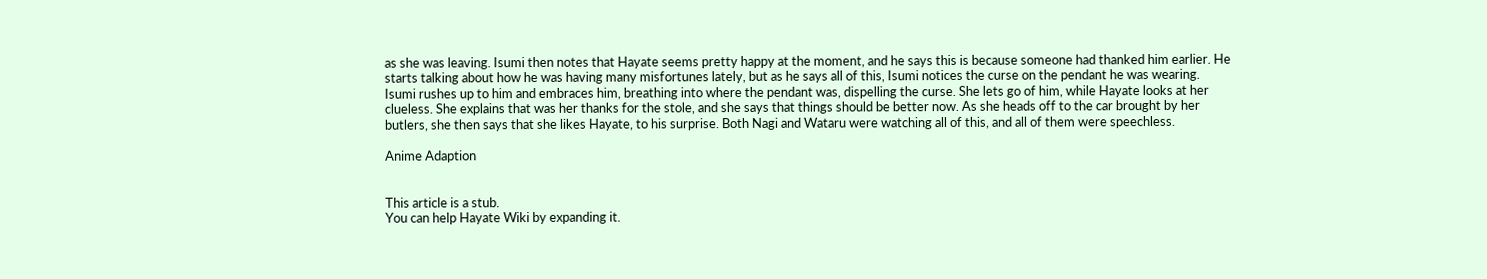as she was leaving. Isumi then notes that Hayate seems pretty happy at the moment, and he says this is because someone had thanked him earlier. He starts talking about how he was having many misfortunes lately, but as he says all of this, Isumi notices the curse on the pendant he was wearing. Isumi rushes up to him and embraces him, breathing into where the pendant was, dispelling the curse. She lets go of him, while Hayate looks at her clueless. She explains that was her thanks for the stole, and she says that things should be better now. As she heads off to the car brought by her butlers, she then says that she likes Hayate, to his surprise. Both Nagi and Wataru were watching all of this, and all of them were speechless.

Anime Adaption


This article is a stub.
You can help Hayate Wiki by expanding it.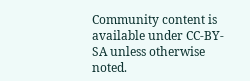Community content is available under CC-BY-SA unless otherwise noted.